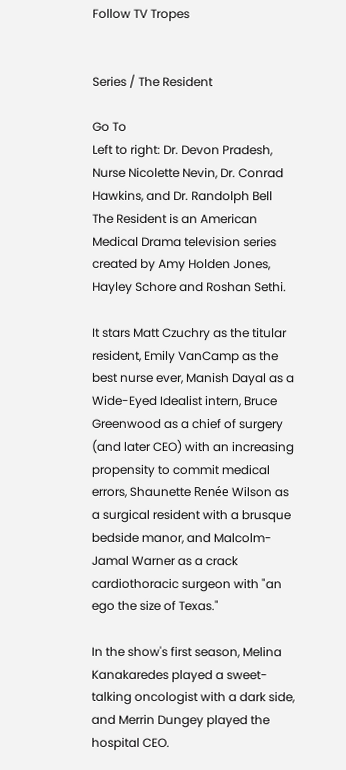Follow TV Tropes


Series / The Resident

Go To
Left to right: Dr. Devon Pradesh, Nurse Nicolette Nevin, Dr. Conrad Hawkins, and Dr. Randolph Bell
The Resident is an American Medical Drama television series created by Amy Holden Jones, Hayley Schore and Roshan Sethi.

It stars Matt Czuchry as the titular resident, Emily VanCamp as the best nurse ever, Manish Dayal as a Wide-Eyed Idealist intern, Bruce Greenwood as a chief of surgery (and later CEO) with an increasing propensity to commit medical errors, Shaunette Renée Wilson as a surgical resident with a brusque bedside manor, and Malcolm-Jamal Warner as a crack cardiothoracic surgeon with "an ego the size of Texas."

In the show's first season, Melina Kanakaredes played a sweet-talking oncologist with a dark side, and Merrin Dungey played the hospital CEO.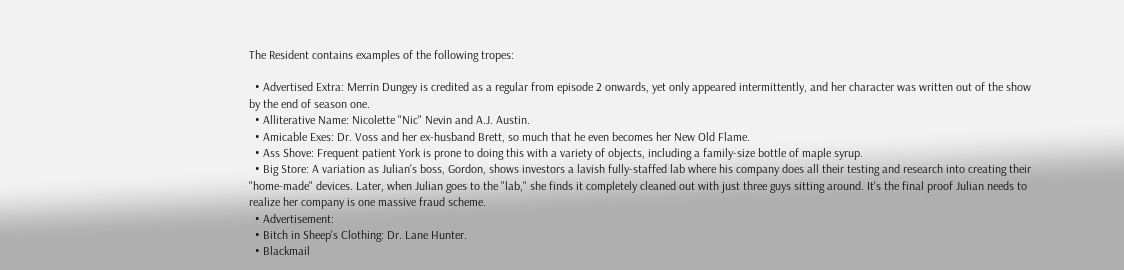The Resident contains examples of the following tropes:

  • Advertised Extra: Merrin Dungey is credited as a regular from episode 2 onwards, yet only appeared intermittently, and her character was written out of the show by the end of season one.
  • Alliterative Name: Nicolette "Nic" Nevin and A.J. Austin.
  • Amicable Exes: Dr. Voss and her ex-husband Brett, so much that he even becomes her New Old Flame.
  • Ass Shove: Frequent patient York is prone to doing this with a variety of objects, including a family-size bottle of maple syrup.
  • Big Store: A variation as Julian's boss, Gordon, shows investors a lavish fully-staffed lab where his company does all their testing and research into creating their "home-made" devices. Later, when Julian goes to the "lab," she finds it completely cleaned out with just three guys sitting around. It's the final proof Julian needs to realize her company is one massive fraud scheme.
  • Advertisement:
  • Bitch in Sheep's Clothing: Dr. Lane Hunter.
  • Blackmail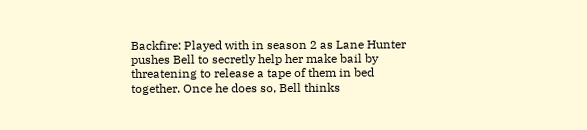Backfire: Played with in season 2 as Lane Hunter pushes Bell to secretly help her make bail by threatening to release a tape of them in bed together. Once he does so, Bell thinks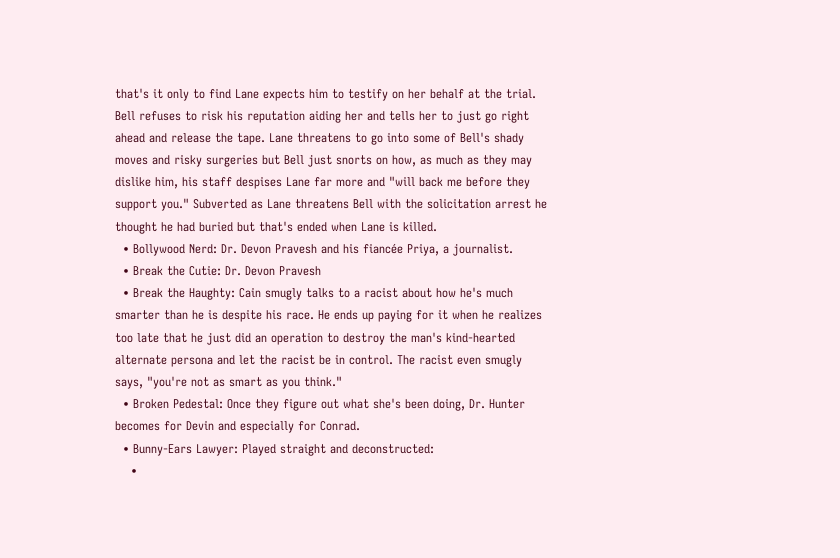that's it only to find Lane expects him to testify on her behalf at the trial. Bell refuses to risk his reputation aiding her and tells her to just go right ahead and release the tape. Lane threatens to go into some of Bell's shady moves and risky surgeries but Bell just snorts on how, as much as they may dislike him, his staff despises Lane far more and "will back me before they support you." Subverted as Lane threatens Bell with the solicitation arrest he thought he had buried but that's ended when Lane is killed.
  • Bollywood Nerd: Dr. Devon Pravesh and his fiancée Priya, a journalist.
  • Break the Cutie: Dr. Devon Pravesh
  • Break the Haughty: Cain smugly talks to a racist about how he's much smarter than he is despite his race. He ends up paying for it when he realizes too late that he just did an operation to destroy the man's kind-hearted alternate persona and let the racist be in control. The racist even smugly says, "you're not as smart as you think."
  • Broken Pedestal: Once they figure out what she's been doing, Dr. Hunter becomes for Devin and especially for Conrad.
  • Bunny-Ears Lawyer: Played straight and deconstructed:
    •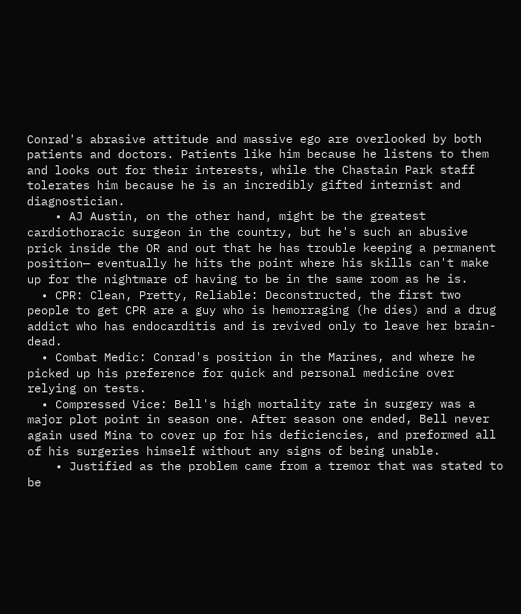Conrad's abrasive attitude and massive ego are overlooked by both patients and doctors. Patients like him because he listens to them and looks out for their interests, while the Chastain Park staff tolerates him because he is an incredibly gifted internist and diagnostician.
    • AJ Austin, on the other hand, might be the greatest cardiothoracic surgeon in the country, but he's such an abusive prick inside the OR and out that he has trouble keeping a permanent position— eventually he hits the point where his skills can't make up for the nightmare of having to be in the same room as he is.
  • CPR: Clean, Pretty, Reliable: Deconstructed, the first two people to get CPR are a guy who is hemorraging (he dies) and a drug addict who has endocarditis and is revived only to leave her brain-dead.
  • Combat Medic: Conrad's position in the Marines, and where he picked up his preference for quick and personal medicine over relying on tests.
  • Compressed Vice: Bell's high mortality rate in surgery was a major plot point in season one. After season one ended, Bell never again used Mina to cover up for his deficiencies, and preformed all of his surgeries himself without any signs of being unable.
    • Justified as the problem came from a tremor that was stated to be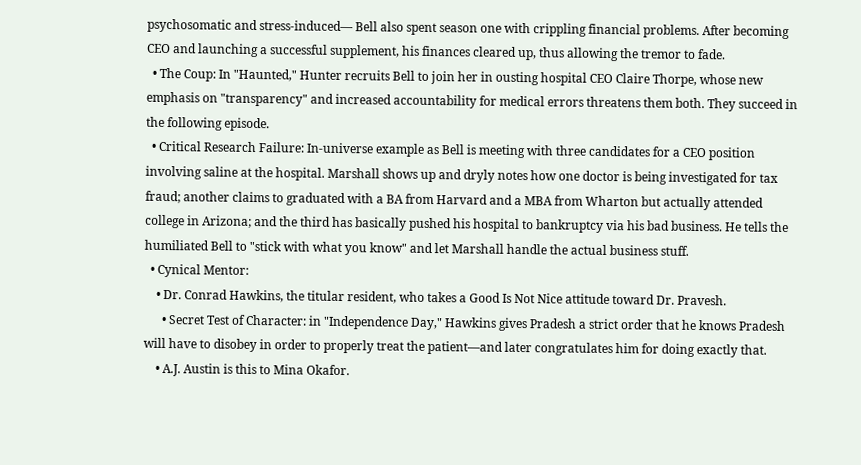psychosomatic and stress-induced— Bell also spent season one with crippling financial problems. After becoming CEO and launching a successful supplement, his finances cleared up, thus allowing the tremor to fade.
  • The Coup: In "Haunted," Hunter recruits Bell to join her in ousting hospital CEO Claire Thorpe, whose new emphasis on "transparency" and increased accountability for medical errors threatens them both. They succeed in the following episode.
  • Critical Research Failure: In-universe example as Bell is meeting with three candidates for a CEO position involving saline at the hospital. Marshall shows up and dryly notes how one doctor is being investigated for tax fraud; another claims to graduated with a BA from Harvard and a MBA from Wharton but actually attended college in Arizona; and the third has basically pushed his hospital to bankruptcy via his bad business. He tells the humiliated Bell to "stick with what you know" and let Marshall handle the actual business stuff.
  • Cynical Mentor:
    • Dr. Conrad Hawkins, the titular resident, who takes a Good Is Not Nice attitude toward Dr. Pravesh.
      • Secret Test of Character: in "Independence Day," Hawkins gives Pradesh a strict order that he knows Pradesh will have to disobey in order to properly treat the patient—and later congratulates him for doing exactly that.
    • A.J. Austin is this to Mina Okafor.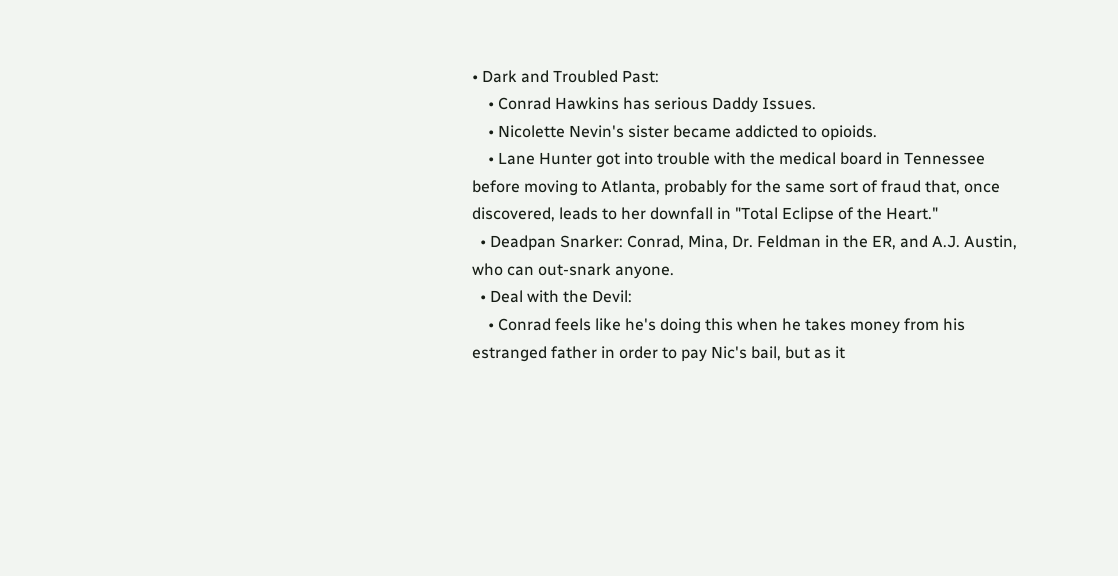• Dark and Troubled Past:
    • Conrad Hawkins has serious Daddy Issues.
    • Nicolette Nevin's sister became addicted to opioids.
    • Lane Hunter got into trouble with the medical board in Tennessee before moving to Atlanta, probably for the same sort of fraud that, once discovered, leads to her downfall in "Total Eclipse of the Heart."
  • Deadpan Snarker: Conrad, Mina, Dr. Feldman in the ER, and A.J. Austin, who can out-snark anyone.
  • Deal with the Devil:
    • Conrad feels like he's doing this when he takes money from his estranged father in order to pay Nic's bail, but as it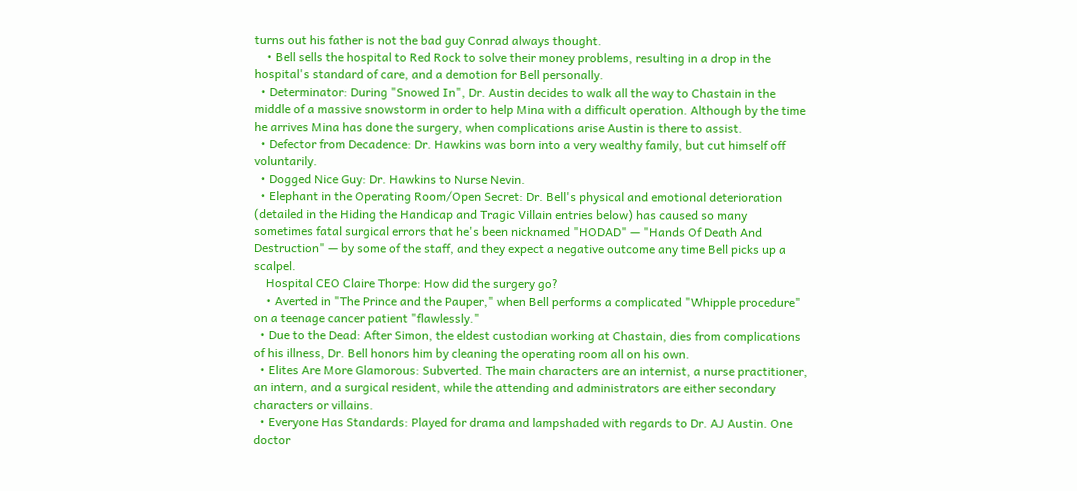turns out his father is not the bad guy Conrad always thought.
    • Bell sells the hospital to Red Rock to solve their money problems, resulting in a drop in the hospital's standard of care, and a demotion for Bell personally.
  • Determinator: During "Snowed In", Dr. Austin decides to walk all the way to Chastain in the middle of a massive snowstorm in order to help Mina with a difficult operation. Although by the time he arrives Mina has done the surgery, when complications arise Austin is there to assist.
  • Defector from Decadence: Dr. Hawkins was born into a very wealthy family, but cut himself off voluntarily.
  • Dogged Nice Guy: Dr. Hawkins to Nurse Nevin.
  • Elephant in the Operating Room/Open Secret: Dr. Bell's physical and emotional deterioration (detailed in the Hiding the Handicap and Tragic Villain entries below) has caused so many sometimes fatal surgical errors that he's been nicknamed "HODAD" — "Hands Of Death And Destruction" — by some of the staff, and they expect a negative outcome any time Bell picks up a scalpel.
    Hospital CEO Claire Thorpe: How did the surgery go?
    • Averted in "The Prince and the Pauper," when Bell performs a complicated "Whipple procedure" on a teenage cancer patient "flawlessly."
  • Due to the Dead: After Simon, the eldest custodian working at Chastain, dies from complications of his illness, Dr. Bell honors him by cleaning the operating room all on his own.
  • Elites Are More Glamorous: Subverted. The main characters are an internist, a nurse practitioner, an intern, and a surgical resident, while the attending and administrators are either secondary characters or villains.
  • Everyone Has Standards: Played for drama and lampshaded with regards to Dr. AJ Austin. One doctor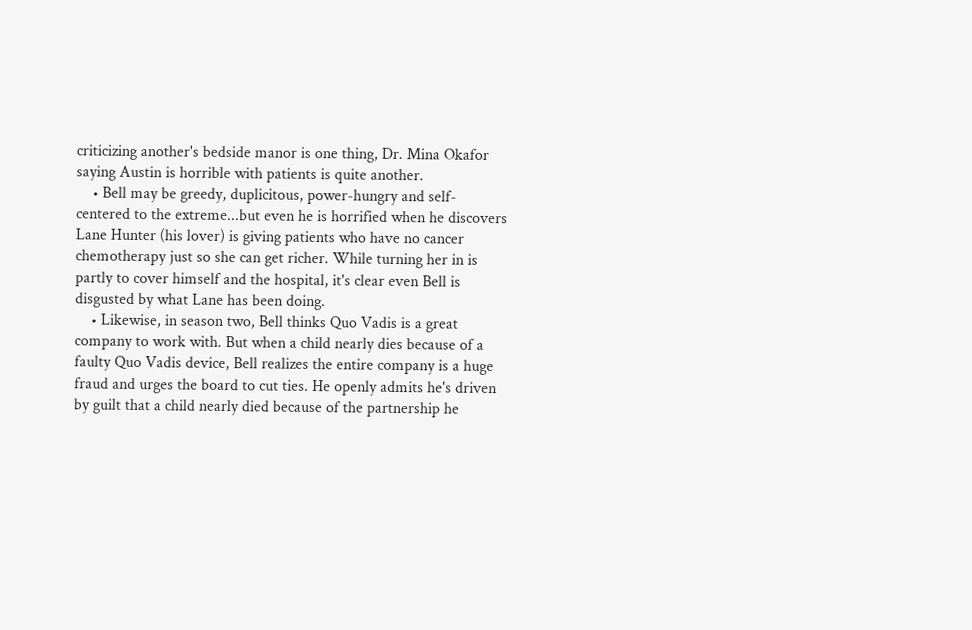criticizing another's bedside manor is one thing, Dr. Mina Okafor saying Austin is horrible with patients is quite another.
    • Bell may be greedy, duplicitous, power-hungry and self-centered to the extreme...but even he is horrified when he discovers Lane Hunter (his lover) is giving patients who have no cancer chemotherapy just so she can get richer. While turning her in is partly to cover himself and the hospital, it's clear even Bell is disgusted by what Lane has been doing.
    • Likewise, in season two, Bell thinks Quo Vadis is a great company to work with. But when a child nearly dies because of a faulty Quo Vadis device, Bell realizes the entire company is a huge fraud and urges the board to cut ties. He openly admits he's driven by guilt that a child nearly died because of the partnership he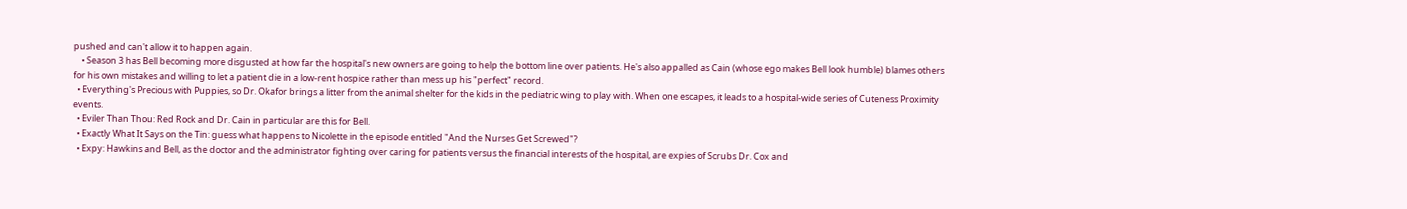pushed and can't allow it to happen again.
    • Season 3 has Bell becoming more disgusted at how far the hospital's new owners are going to help the bottom line over patients. He's also appalled as Cain (whose ego makes Bell look humble) blames others for his own mistakes and willing to let a patient die in a low-rent hospice rather than mess up his "perfect" record.
  • Everything's Precious with Puppies, so Dr. Okafor brings a litter from the animal shelter for the kids in the pediatric wing to play with. When one escapes, it leads to a hospital-wide series of Cuteness Proximity events.
  • Eviler Than Thou: Red Rock and Dr. Cain in particular are this for Bell.
  • Exactly What It Says on the Tin: guess what happens to Nicolette in the episode entitled "And the Nurses Get Screwed"?
  • Expy: Hawkins and Bell, as the doctor and the administrator fighting over caring for patients versus the financial interests of the hospital, are expies of Scrubs Dr. Cox and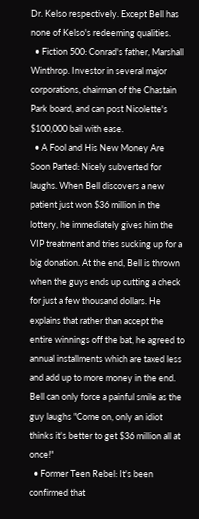Dr. Kelso respectively. Except Bell has none of Kelso's redeeming qualities.
  • Fiction 500: Conrad's father, Marshall Winthrop. Investor in several major corporations, chairman of the Chastain Park board, and can post Nicolette's $100,000 bail with ease.
  • A Fool and His New Money Are Soon Parted: Nicely subverted for laughs. When Bell discovers a new patient just won $36 million in the lottery, he immediately gives him the VIP treatment and tries sucking up for a big donation. At the end, Bell is thrown when the guys ends up cutting a check for just a few thousand dollars. He explains that rather than accept the entire winnings off the bat, he agreed to annual installments which are taxed less and add up to more money in the end. Bell can only force a painful smile as the guy laughs "Come on, only an idiot thinks it's better to get $36 million all at once!"
  • Former Teen Rebel: It's been confirmed that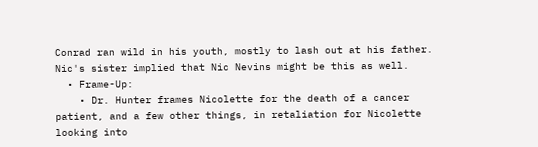Conrad ran wild in his youth, mostly to lash out at his father. Nic's sister implied that Nic Nevins might be this as well.
  • Frame-Up:
    • Dr. Hunter frames Nicolette for the death of a cancer patient, and a few other things, in retaliation for Nicolette looking into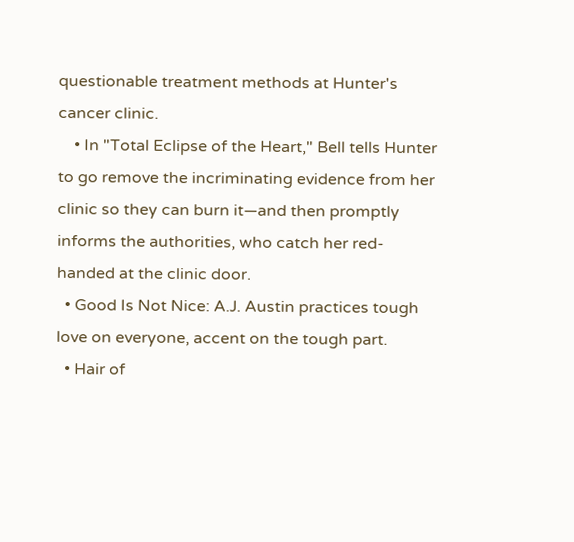questionable treatment methods at Hunter's cancer clinic.
    • In "Total Eclipse of the Heart," Bell tells Hunter to go remove the incriminating evidence from her clinic so they can burn it—and then promptly informs the authorities, who catch her red-handed at the clinic door.
  • Good Is Not Nice: A.J. Austin practices tough love on everyone, accent on the tough part.
  • Hair of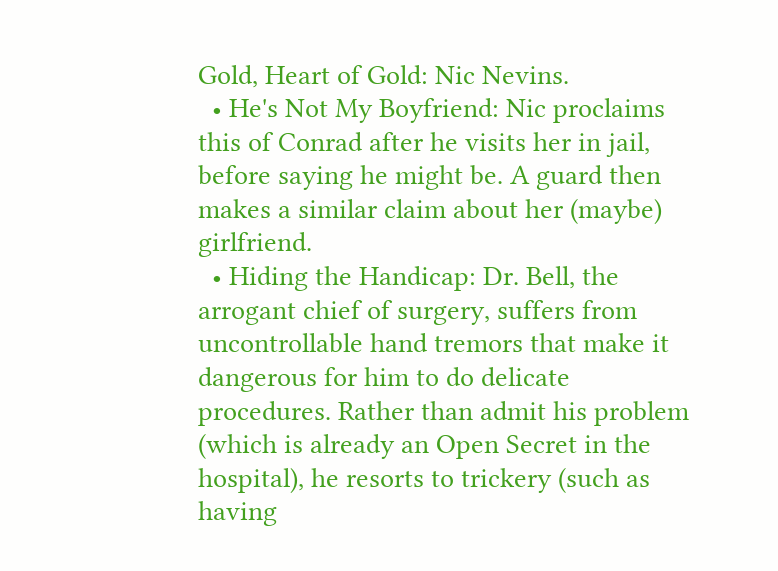Gold, Heart of Gold: Nic Nevins.
  • He's Not My Boyfriend: Nic proclaims this of Conrad after he visits her in jail, before saying he might be. A guard then makes a similar claim about her (maybe) girlfriend.
  • Hiding the Handicap: Dr. Bell, the arrogant chief of surgery, suffers from uncontrollable hand tremors that make it dangerous for him to do delicate procedures. Rather than admit his problem (which is already an Open Secret in the hospital), he resorts to trickery (such as having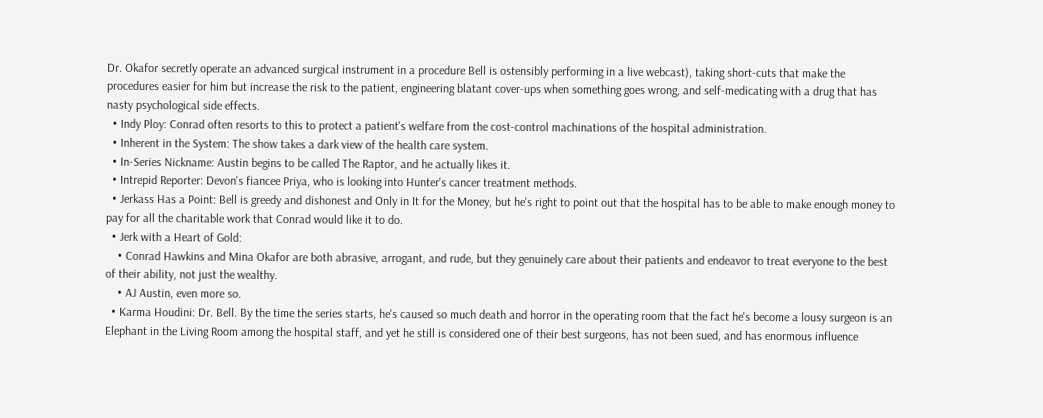Dr. Okafor secretly operate an advanced surgical instrument in a procedure Bell is ostensibly performing in a live webcast), taking short-cuts that make the procedures easier for him but increase the risk to the patient, engineering blatant cover-ups when something goes wrong, and self-medicating with a drug that has nasty psychological side effects.
  • Indy Ploy: Conrad often resorts to this to protect a patient's welfare from the cost-control machinations of the hospital administration.
  • Inherent in the System: The show takes a dark view of the health care system.
  • In-Series Nickname: Austin begins to be called The Raptor, and he actually likes it.
  • Intrepid Reporter: Devon's fiancee Priya, who is looking into Hunter's cancer treatment methods.
  • Jerkass Has a Point: Bell is greedy and dishonest and Only in It for the Money, but he's right to point out that the hospital has to be able to make enough money to pay for all the charitable work that Conrad would like it to do.
  • Jerk with a Heart of Gold:
    • Conrad Hawkins and Mina Okafor are both abrasive, arrogant, and rude, but they genuinely care about their patients and endeavor to treat everyone to the best of their ability, not just the wealthy.
    • AJ Austin, even more so.
  • Karma Houdini: Dr. Bell. By the time the series starts, he's caused so much death and horror in the operating room that the fact he's become a lousy surgeon is an Elephant in the Living Room among the hospital staff, and yet he still is considered one of their best surgeons, has not been sued, and has enormous influence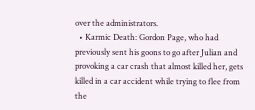over the administrators.
  • Karmic Death: Gordon Page, who had previously sent his goons to go after Julian and provoking a car crash that almost killed her, gets killed in a car accident while trying to flee from the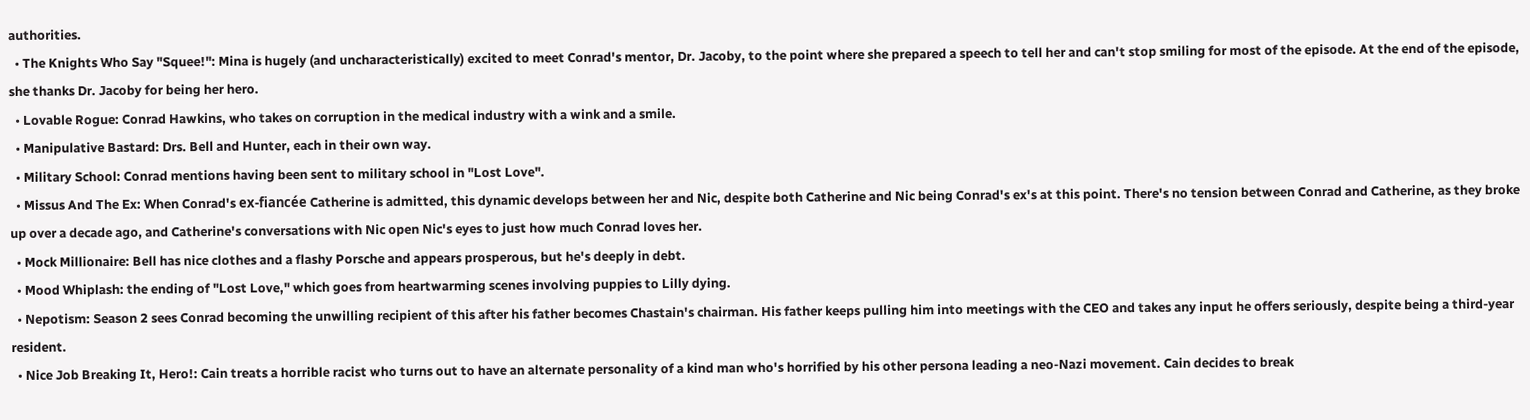authorities.
  • The Knights Who Say "Squee!": Mina is hugely (and uncharacteristically) excited to meet Conrad's mentor, Dr. Jacoby, to the point where she prepared a speech to tell her and can't stop smiling for most of the episode. At the end of the episode, she thanks Dr. Jacoby for being her hero.
  • Lovable Rogue: Conrad Hawkins, who takes on corruption in the medical industry with a wink and a smile.
  • Manipulative Bastard: Drs. Bell and Hunter, each in their own way.
  • Military School: Conrad mentions having been sent to military school in "Lost Love".
  • Missus And The Ex: When Conrad's ex-fiancée Catherine is admitted, this dynamic develops between her and Nic, despite both Catherine and Nic being Conrad's ex's at this point. There's no tension between Conrad and Catherine, as they broke up over a decade ago, and Catherine's conversations with Nic open Nic's eyes to just how much Conrad loves her.
  • Mock Millionaire: Bell has nice clothes and a flashy Porsche and appears prosperous, but he's deeply in debt.
  • Mood Whiplash: the ending of "Lost Love," which goes from heartwarming scenes involving puppies to Lilly dying.
  • Nepotism: Season 2 sees Conrad becoming the unwilling recipient of this after his father becomes Chastain's chairman. His father keeps pulling him into meetings with the CEO and takes any input he offers seriously, despite being a third-year resident.
  • Nice Job Breaking It, Hero!: Cain treats a horrible racist who turns out to have an alternate personality of a kind man who's horrified by his other persona leading a neo-Nazi movement. Cain decides to break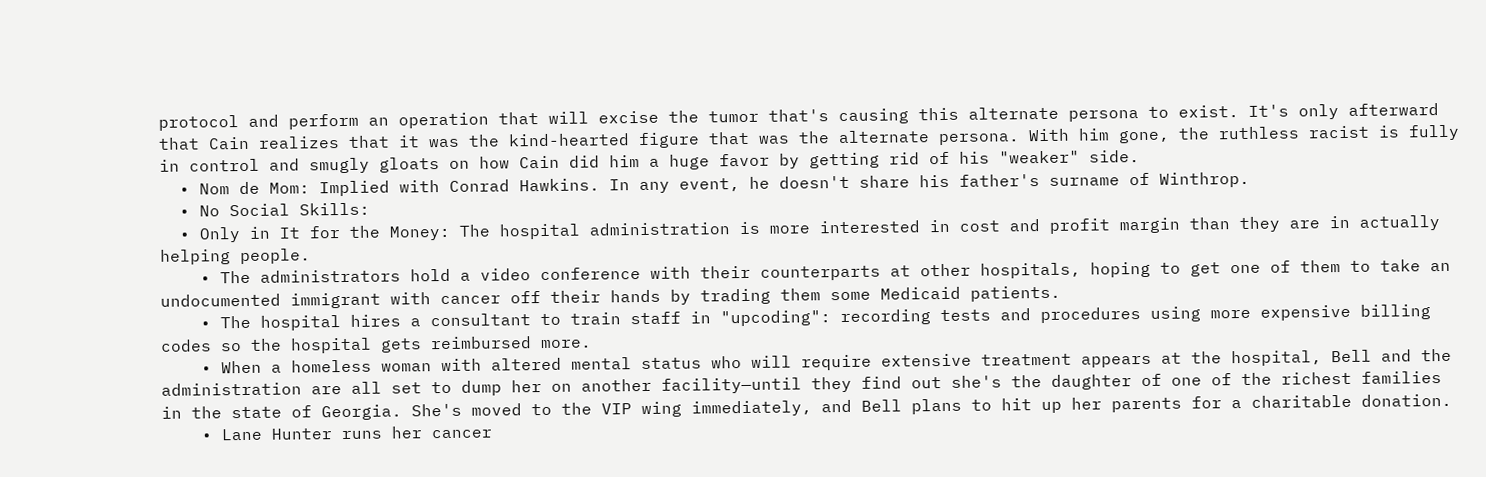protocol and perform an operation that will excise the tumor that's causing this alternate persona to exist. It's only afterward that Cain realizes that it was the kind-hearted figure that was the alternate persona. With him gone, the ruthless racist is fully in control and smugly gloats on how Cain did him a huge favor by getting rid of his "weaker" side.
  • Nom de Mom: Implied with Conrad Hawkins. In any event, he doesn't share his father's surname of Winthrop.
  • No Social Skills:
  • Only in It for the Money: The hospital administration is more interested in cost and profit margin than they are in actually helping people.
    • The administrators hold a video conference with their counterparts at other hospitals, hoping to get one of them to take an undocumented immigrant with cancer off their hands by trading them some Medicaid patients.
    • The hospital hires a consultant to train staff in "upcoding": recording tests and procedures using more expensive billing codes so the hospital gets reimbursed more.
    • When a homeless woman with altered mental status who will require extensive treatment appears at the hospital, Bell and the administration are all set to dump her on another facility—until they find out she's the daughter of one of the richest families in the state of Georgia. She's moved to the VIP wing immediately, and Bell plans to hit up her parents for a charitable donation.
    • Lane Hunter runs her cancer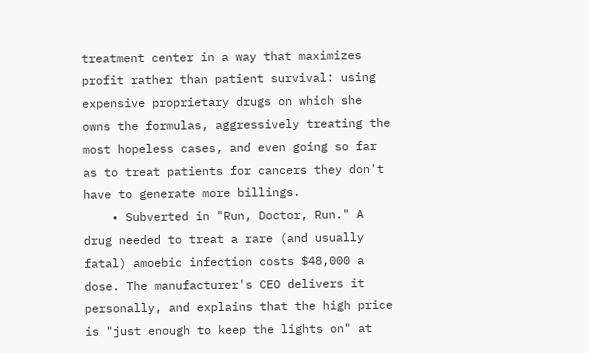treatment center in a way that maximizes profit rather than patient survival: using expensive proprietary drugs on which she owns the formulas, aggressively treating the most hopeless cases, and even going so far as to treat patients for cancers they don't have to generate more billings.
    • Subverted in "Run, Doctor, Run." A drug needed to treat a rare (and usually fatal) amoebic infection costs $48,000 a dose. The manufacturer's CEO delivers it personally, and explains that the high price is "just enough to keep the lights on" at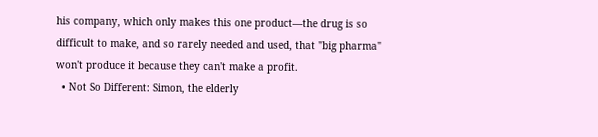his company, which only makes this one product—the drug is so difficult to make, and so rarely needed and used, that "big pharma" won't produce it because they can't make a profit.
  • Not So Different: Simon, the elderly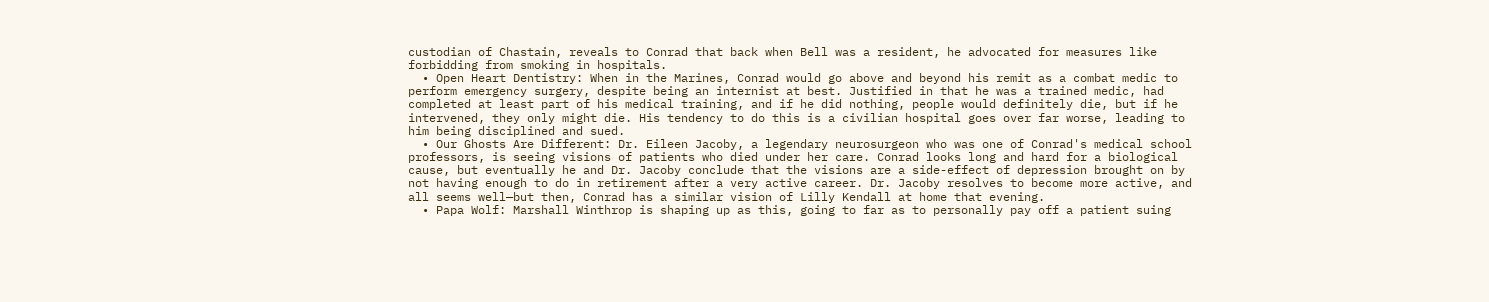custodian of Chastain, reveals to Conrad that back when Bell was a resident, he advocated for measures like forbidding from smoking in hospitals.
  • Open Heart Dentistry: When in the Marines, Conrad would go above and beyond his remit as a combat medic to perform emergency surgery, despite being an internist at best. Justified in that he was a trained medic, had completed at least part of his medical training, and if he did nothing, people would definitely die, but if he intervened, they only might die. His tendency to do this is a civilian hospital goes over far worse, leading to him being disciplined and sued.
  • Our Ghosts Are Different: Dr. Eileen Jacoby, a legendary neurosurgeon who was one of Conrad's medical school professors, is seeing visions of patients who died under her care. Conrad looks long and hard for a biological cause, but eventually he and Dr. Jacoby conclude that the visions are a side-effect of depression brought on by not having enough to do in retirement after a very active career. Dr. Jacoby resolves to become more active, and all seems well—but then, Conrad has a similar vision of Lilly Kendall at home that evening.
  • Papa Wolf: Marshall Winthrop is shaping up as this, going to far as to personally pay off a patient suing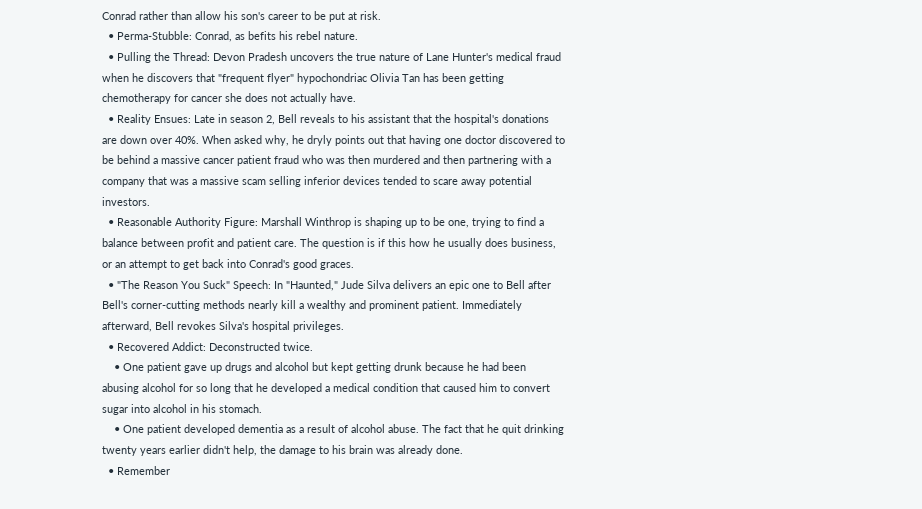Conrad rather than allow his son's career to be put at risk.
  • Perma-Stubble: Conrad, as befits his rebel nature.
  • Pulling the Thread: Devon Pradesh uncovers the true nature of Lane Hunter's medical fraud when he discovers that "frequent flyer" hypochondriac Olivia Tan has been getting chemotherapy for cancer she does not actually have.
  • Reality Ensues: Late in season 2, Bell reveals to his assistant that the hospital's donations are down over 40%. When asked why, he dryly points out that having one doctor discovered to be behind a massive cancer patient fraud who was then murdered and then partnering with a company that was a massive scam selling inferior devices tended to scare away potential investors.
  • Reasonable Authority Figure: Marshall Winthrop is shaping up to be one, trying to find a balance between profit and patient care. The question is if this how he usually does business, or an attempt to get back into Conrad's good graces.
  • "The Reason You Suck" Speech: In "Haunted," Jude Silva delivers an epic one to Bell after Bell's corner-cutting methods nearly kill a wealthy and prominent patient. Immediately afterward, Bell revokes Silva's hospital privileges.
  • Recovered Addict: Deconstructed twice.
    • One patient gave up drugs and alcohol but kept getting drunk because he had been abusing alcohol for so long that he developed a medical condition that caused him to convert sugar into alcohol in his stomach.
    • One patient developed dementia as a result of alcohol abuse. The fact that he quit drinking twenty years earlier didn't help, the damage to his brain was already done.
  • Remember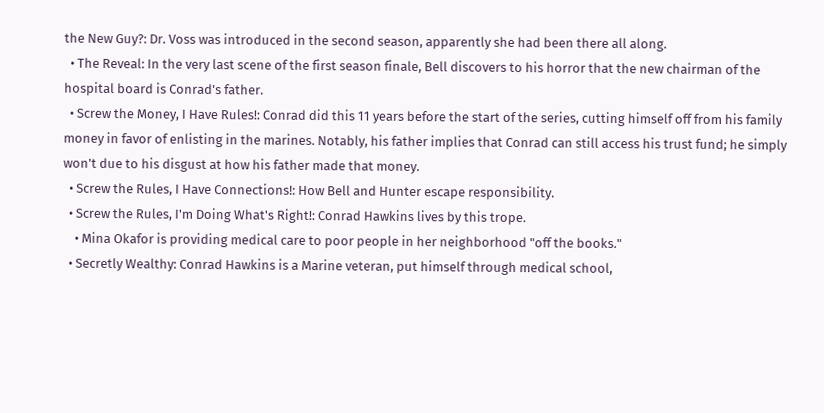the New Guy?: Dr. Voss was introduced in the second season, apparently she had been there all along.
  • The Reveal: In the very last scene of the first season finale, Bell discovers to his horror that the new chairman of the hospital board is Conrad's father.
  • Screw the Money, I Have Rules!: Conrad did this 11 years before the start of the series, cutting himself off from his family money in favor of enlisting in the marines. Notably, his father implies that Conrad can still access his trust fund; he simply won't due to his disgust at how his father made that money.
  • Screw the Rules, I Have Connections!: How Bell and Hunter escape responsibility.
  • Screw the Rules, I'm Doing What's Right!: Conrad Hawkins lives by this trope.
    • Mina Okafor is providing medical care to poor people in her neighborhood "off the books."
  • Secretly Wealthy: Conrad Hawkins is a Marine veteran, put himself through medical school,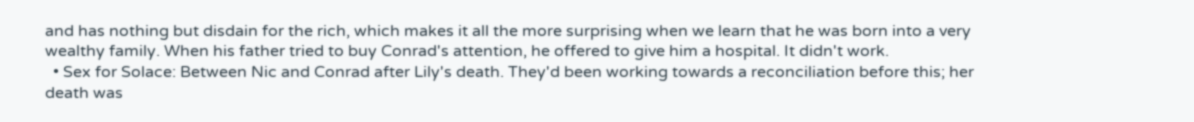and has nothing but disdain for the rich, which makes it all the more surprising when we learn that he was born into a very wealthy family. When his father tried to buy Conrad's attention, he offered to give him a hospital. It didn't work.
  • Sex for Solace: Between Nic and Conrad after Lily's death. They'd been working towards a reconciliation before this; her death was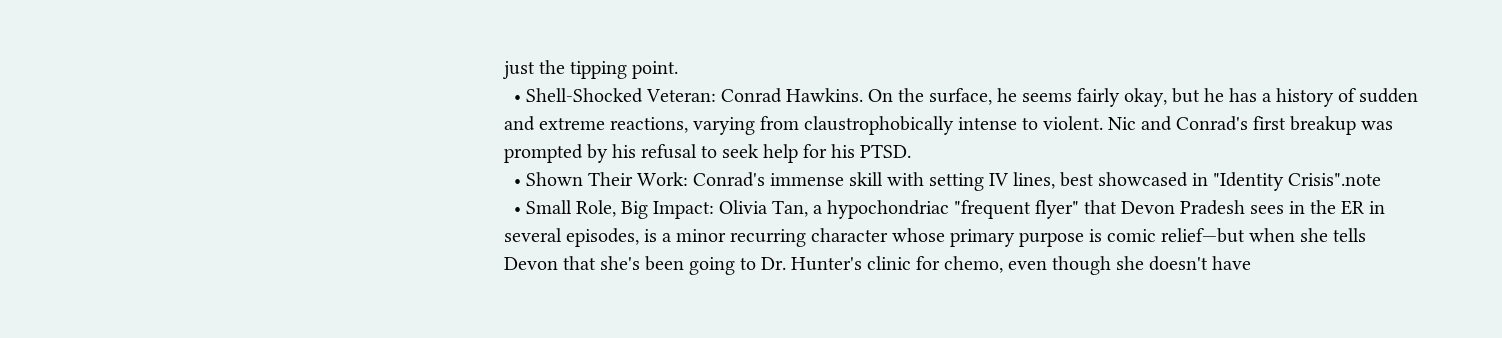just the tipping point.
  • Shell-Shocked Veteran: Conrad Hawkins. On the surface, he seems fairly okay, but he has a history of sudden and extreme reactions, varying from claustrophobically intense to violent. Nic and Conrad's first breakup was prompted by his refusal to seek help for his PTSD.
  • Shown Their Work: Conrad's immense skill with setting IV lines, best showcased in "Identity Crisis".note
  • Small Role, Big Impact: Olivia Tan, a hypochondriac "frequent flyer" that Devon Pradesh sees in the ER in several episodes, is a minor recurring character whose primary purpose is comic relief—but when she tells Devon that she's been going to Dr. Hunter's clinic for chemo, even though she doesn't have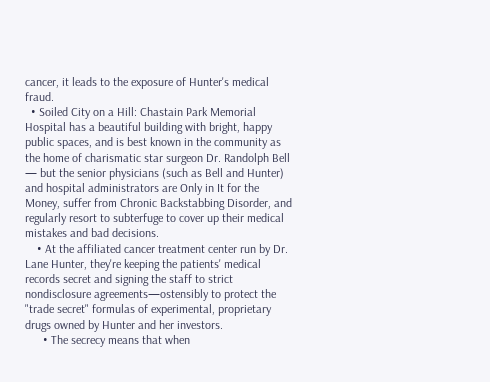cancer, it leads to the exposure of Hunter's medical fraud.
  • Soiled City on a Hill: Chastain Park Memorial Hospital has a beautiful building with bright, happy public spaces, and is best known in the community as the home of charismatic star surgeon Dr. Randolph Bell — but the senior physicians (such as Bell and Hunter) and hospital administrators are Only in It for the Money, suffer from Chronic Backstabbing Disorder, and regularly resort to subterfuge to cover up their medical mistakes and bad decisions.
    • At the affiliated cancer treatment center run by Dr. Lane Hunter, they're keeping the patients' medical records secret and signing the staff to strict nondisclosure agreements—ostensibly to protect the "trade secret" formulas of experimental, proprietary drugs owned by Hunter and her investors.
      • The secrecy means that when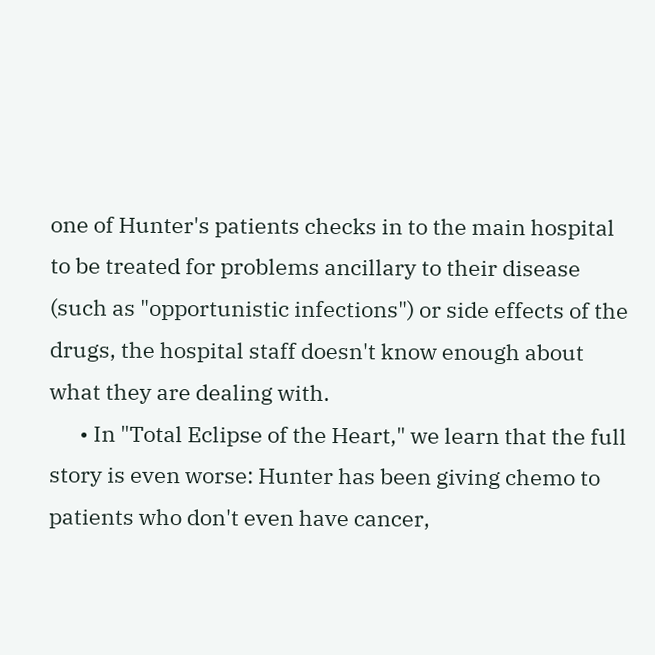one of Hunter's patients checks in to the main hospital to be treated for problems ancillary to their disease (such as "opportunistic infections") or side effects of the drugs, the hospital staff doesn't know enough about what they are dealing with.
      • In "Total Eclipse of the Heart," we learn that the full story is even worse: Hunter has been giving chemo to patients who don't even have cancer,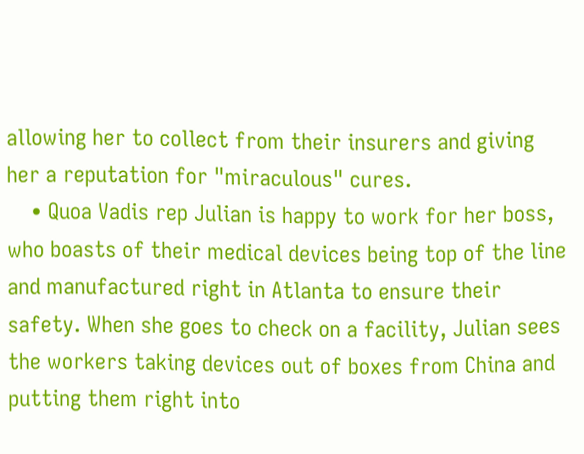allowing her to collect from their insurers and giving her a reputation for "miraculous" cures.
    • Quoa Vadis rep Julian is happy to work for her boss, who boasts of their medical devices being top of the line and manufactured right in Atlanta to ensure their safety. When she goes to check on a facility, Julian sees the workers taking devices out of boxes from China and putting them right into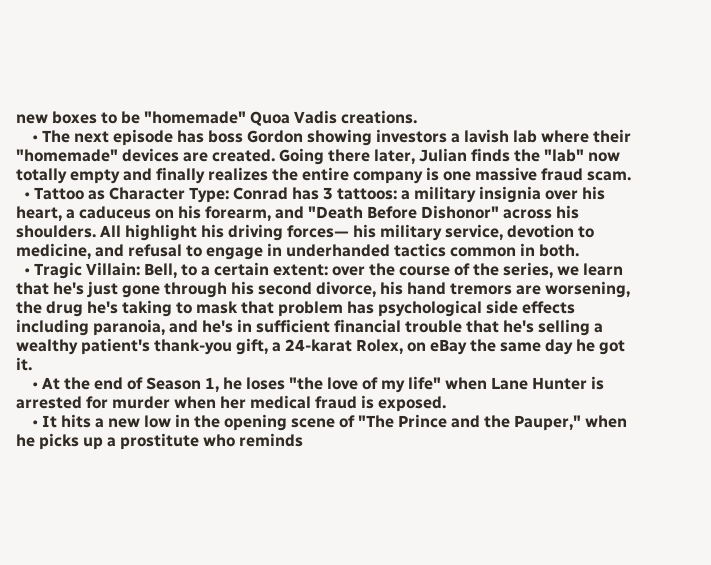new boxes to be "homemade" Quoa Vadis creations.
    • The next episode has boss Gordon showing investors a lavish lab where their "homemade" devices are created. Going there later, Julian finds the "lab" now totally empty and finally realizes the entire company is one massive fraud scam.
  • Tattoo as Character Type: Conrad has 3 tattoos: a military insignia over his heart, a caduceus on his forearm, and "Death Before Dishonor" across his shoulders. All highlight his driving forces— his military service, devotion to medicine, and refusal to engage in underhanded tactics common in both.
  • Tragic Villain: Bell, to a certain extent: over the course of the series, we learn that he's just gone through his second divorce, his hand tremors are worsening, the drug he's taking to mask that problem has psychological side effects including paranoia, and he's in sufficient financial trouble that he's selling a wealthy patient's thank-you gift, a 24-karat Rolex, on eBay the same day he got it.
    • At the end of Season 1, he loses "the love of my life" when Lane Hunter is arrested for murder when her medical fraud is exposed.
    • It hits a new low in the opening scene of "The Prince and the Pauper," when he picks up a prostitute who reminds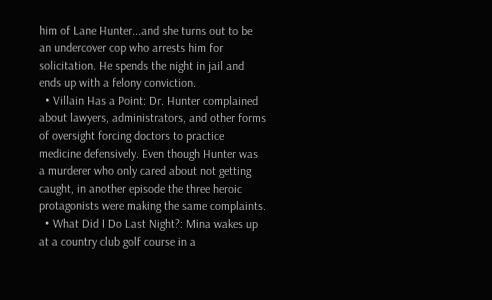him of Lane Hunter...and she turns out to be an undercover cop who arrests him for solicitation. He spends the night in jail and ends up with a felony conviction.
  • Villain Has a Point: Dr. Hunter complained about lawyers, administrators, and other forms of oversight forcing doctors to practice medicine defensively. Even though Hunter was a murderer who only cared about not getting caught, in another episode the three heroic protagonists were making the same complaints.
  • What Did I Do Last Night?: Mina wakes up at a country club golf course in a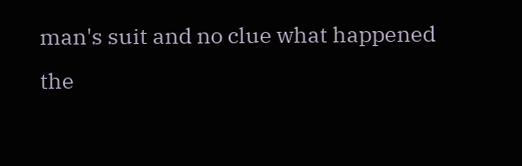man's suit and no clue what happened the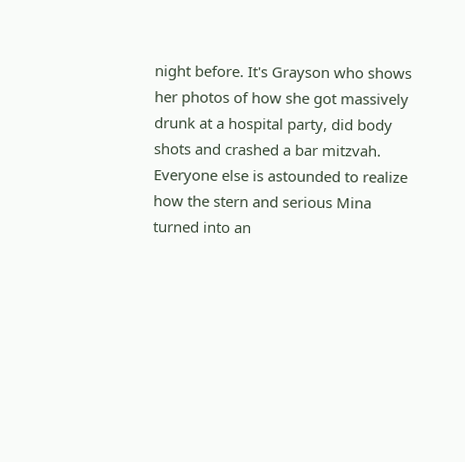night before. It's Grayson who shows her photos of how she got massively drunk at a hospital party, did body shots and crashed a bar mitzvah. Everyone else is astounded to realize how the stern and serious Mina turned into an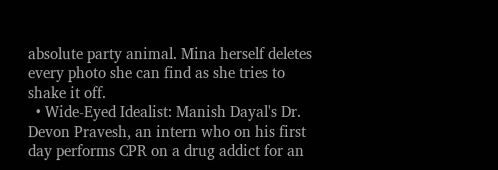absolute party animal. Mina herself deletes every photo she can find as she tries to shake it off.
  • Wide-Eyed Idealist: Manish Dayal's Dr. Devon Pravesh, an intern who on his first day performs CPR on a drug addict for an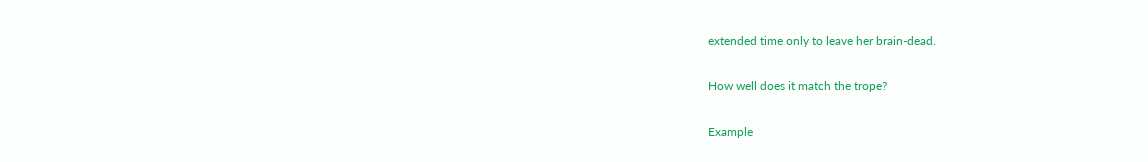extended time only to leave her brain-dead.

How well does it match the trope?

Example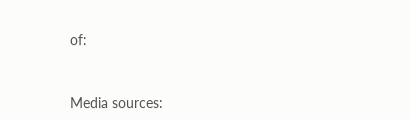of:


Media sources: